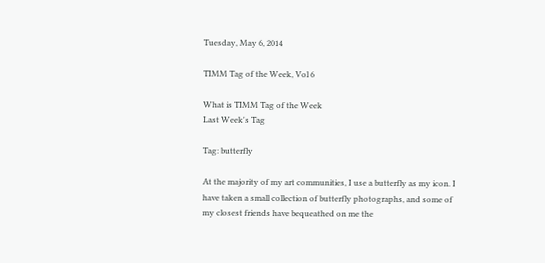Tuesday, May 6, 2014

TIMM Tag of the Week, Vol 6

What is TIMM Tag of the Week
Last Week's Tag

Tag: butterfly

At the majority of my art communities, I use a butterfly as my icon. I have taken a small collection of butterfly photographs, and some of my closest friends have bequeathed on me the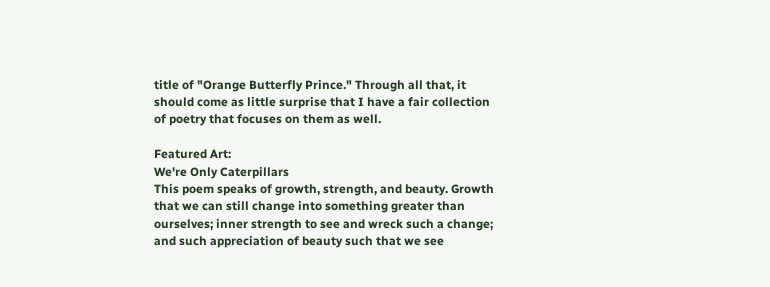title of "Orange Butterfly Prince." Through all that, it should come as little surprise that I have a fair collection of poetry that focuses on them as well.

Featured Art:
We're Only Caterpillars
This poem speaks of growth, strength, and beauty. Growth that we can still change into something greater than ourselves; inner strength to see and wreck such a change; and such appreciation of beauty such that we see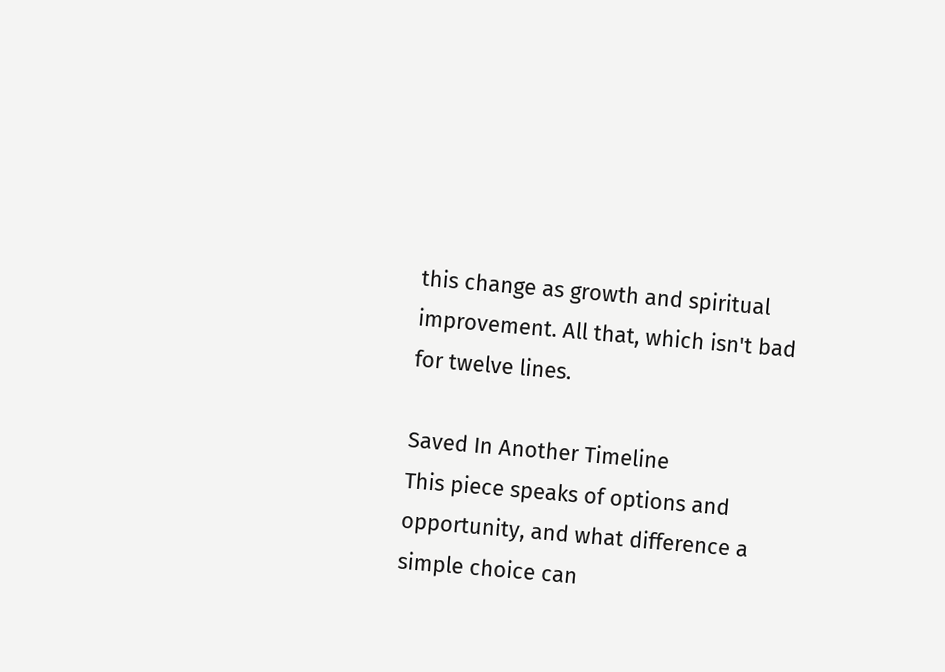this change as growth and spiritual improvement. All that, which isn't bad for twelve lines.

Saved In Another Timeline
This piece speaks of options and opportunity, and what difference a simple choice can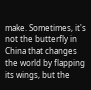make. Sometimes, it's not the butterfly in China that changes the world by flapping its wings, but the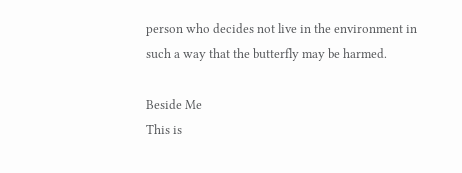person who decides not live in the environment in such a way that the butterfly may be harmed.

Beside Me
This is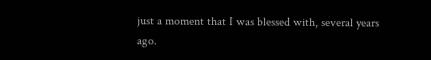just a moment that I was blessed with, several years ago.